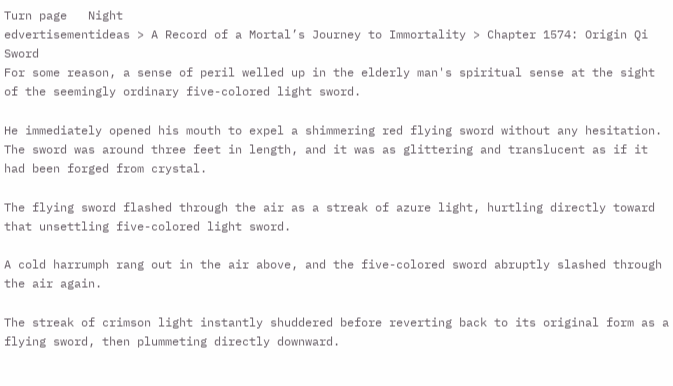Turn page   Night
edvertisementideas > A Record of a Mortal’s Journey to Immortality > Chapter 1574: Origin Qi Sword
For some reason, a sense of peril welled up in the elderly man's spiritual sense at the sight of the seemingly ordinary five-colored light sword.

He immediately opened his mouth to expel a shimmering red flying sword without any hesitation. The sword was around three feet in length, and it was as glittering and translucent as if it had been forged from crystal.

The flying sword flashed through the air as a streak of azure light, hurtling directly toward that unsettling five-colored light sword.

A cold harrumph rang out in the air above, and the five-colored sword abruptly slashed through the air again.

The streak of crimson light instantly shuddered before reverting back to its original form as a flying sword, then plummeting directly downward.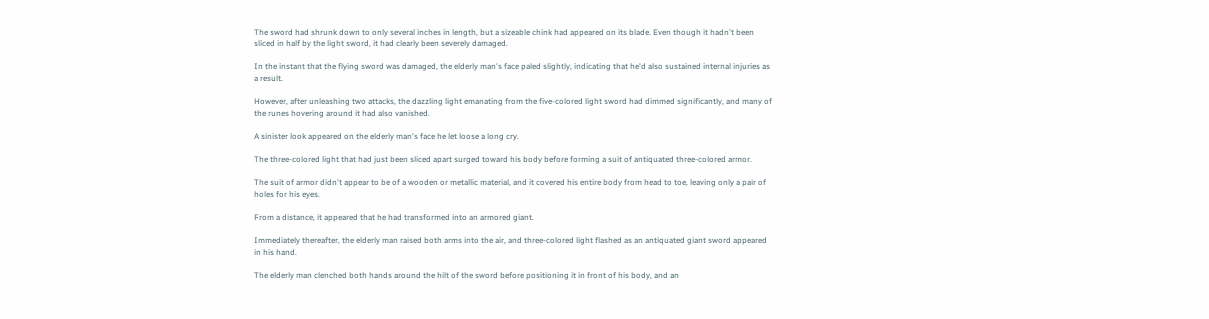The sword had shrunk down to only several inches in length, but a sizeable chink had appeared on its blade. Even though it hadn't been sliced in half by the light sword, it had clearly been severely damaged.

In the instant that the flying sword was damaged, the elderly man's face paled slightly, indicating that he'd also sustained internal injuries as a result.

However, after unleashing two attacks, the dazzling light emanating from the five-colored light sword had dimmed significantly, and many of the runes hovering around it had also vanished.

A sinister look appeared on the elderly man's face he let loose a long cry.

The three-colored light that had just been sliced apart surged toward his body before forming a suit of antiquated three-colored armor.

The suit of armor didn't appear to be of a wooden or metallic material, and it covered his entire body from head to toe, leaving only a pair of holes for his eyes.

From a distance, it appeared that he had transformed into an armored giant.

Immediately thereafter, the elderly man raised both arms into the air, and three-colored light flashed as an antiquated giant sword appeared in his hand.

The elderly man clenched both hands around the hilt of the sword before positioning it in front of his body, and an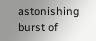astonishing burst of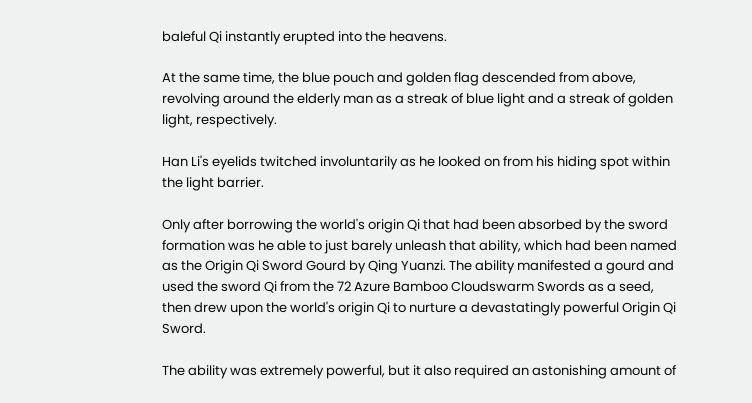baleful Qi instantly erupted into the heavens.

At the same time, the blue pouch and golden flag descended from above, revolving around the elderly man as a streak of blue light and a streak of golden light, respectively.

Han Li's eyelids twitched involuntarily as he looked on from his hiding spot within the light barrier.

Only after borrowing the world's origin Qi that had been absorbed by the sword formation was he able to just barely unleash that ability, which had been named as the Origin Qi Sword Gourd by Qing Yuanzi. The ability manifested a gourd and used the sword Qi from the 72 Azure Bamboo Cloudswarm Swords as a seed, then drew upon the world's origin Qi to nurture a devastatingly powerful Origin Qi Sword.

The ability was extremely powerful, but it also required an astonishing amount of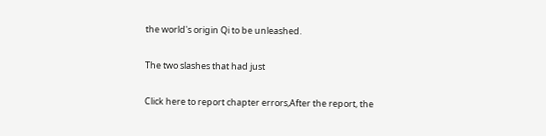the world's origin Qi to be unleashed.

The two slashes that had just

Click here to report chapter errors,After the report, the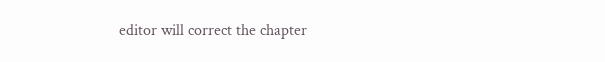editor will correct the chapter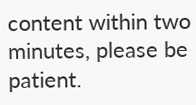content within two minutes, please be patient.